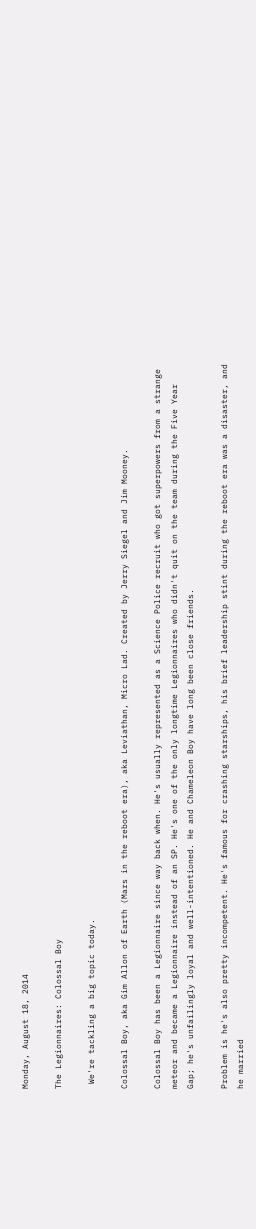Monday, August 18, 2014

The Legionnaires: Colossal Boy

 We're tackling a big topic today.

Colossal Boy, aka Gim Allon of Earth (Mars in the reboot era), aka Leviathan, Micro Lad. Created by Jerry Siegel and Jim Mooney.

Colossal Boy has been a Legionnaire since way back when. He's usually represented as a Science Police recruit who got superpowers from a strange meteor and became a Legionnaire instead of an SP. He's one of the only longtime Legionnaires who didn't quit on the team during the Five Year Gap; he's unfailingly loyal and well-intentioned. He and Chameleon Boy have long been close friends.

Problem is he's also pretty incompetent. He's famous for crashing starships, his brief leadership stint during the reboot era was a disaster, and he married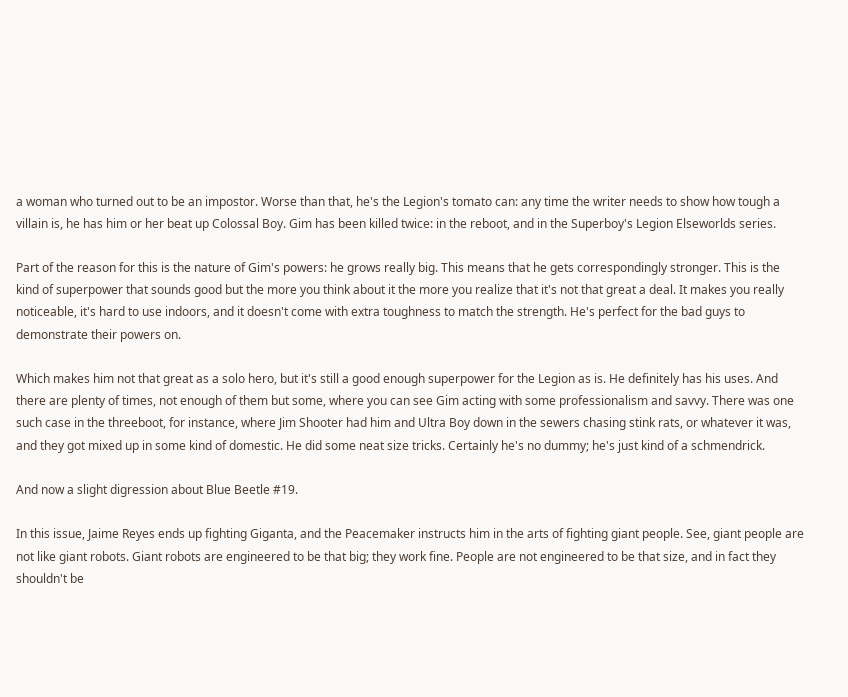a woman who turned out to be an impostor. Worse than that, he's the Legion's tomato can: any time the writer needs to show how tough a villain is, he has him or her beat up Colossal Boy. Gim has been killed twice: in the reboot, and in the Superboy's Legion Elseworlds series.

Part of the reason for this is the nature of Gim's powers: he grows really big. This means that he gets correspondingly stronger. This is the kind of superpower that sounds good but the more you think about it the more you realize that it's not that great a deal. It makes you really noticeable, it's hard to use indoors, and it doesn't come with extra toughness to match the strength. He's perfect for the bad guys to demonstrate their powers on.

Which makes him not that great as a solo hero, but it's still a good enough superpower for the Legion as is. He definitely has his uses. And there are plenty of times, not enough of them but some, where you can see Gim acting with some professionalism and savvy. There was one such case in the threeboot, for instance, where Jim Shooter had him and Ultra Boy down in the sewers chasing stink rats, or whatever it was, and they got mixed up in some kind of domestic. He did some neat size tricks. Certainly he's no dummy; he's just kind of a schmendrick.

And now a slight digression about Blue Beetle #19.

In this issue, Jaime Reyes ends up fighting Giganta, and the Peacemaker instructs him in the arts of fighting giant people. See, giant people are not like giant robots. Giant robots are engineered to be that big; they work fine. People are not engineered to be that size, and in fact they shouldn't be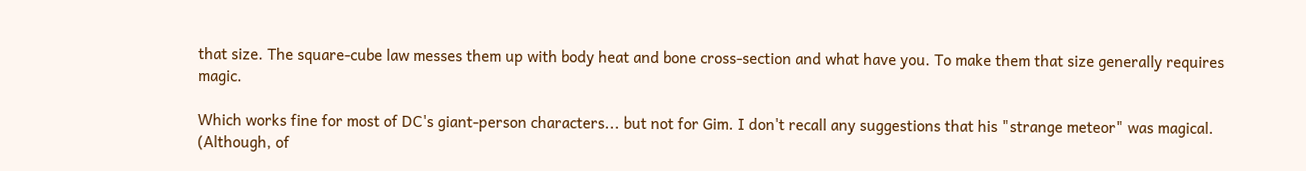that size. The square-cube law messes them up with body heat and bone cross-section and what have you. To make them that size generally requires magic.

Which works fine for most of DC's giant-person characters... but not for Gim. I don't recall any suggestions that his "strange meteor" was magical. (Although, of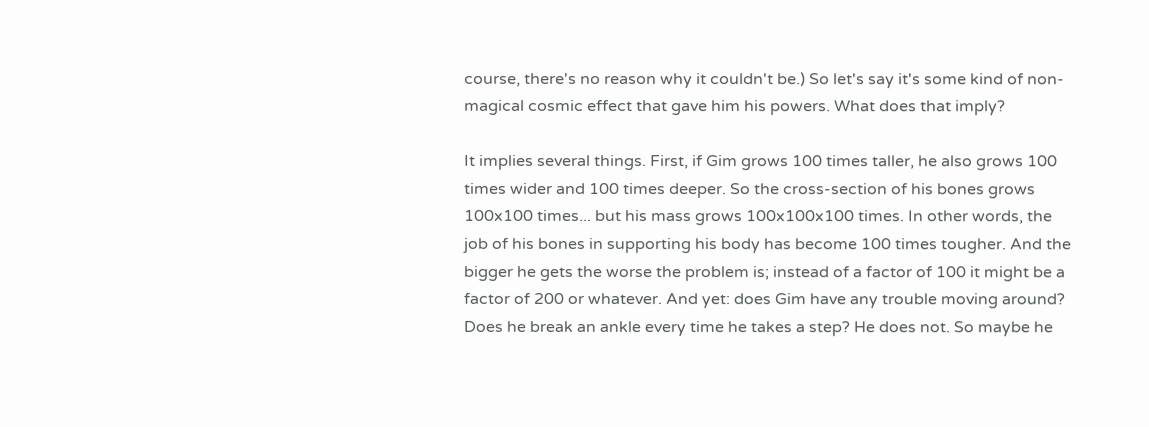course, there's no reason why it couldn't be.) So let's say it's some kind of non-magical cosmic effect that gave him his powers. What does that imply?

It implies several things. First, if Gim grows 100 times taller, he also grows 100 times wider and 100 times deeper. So the cross-section of his bones grows 100x100 times... but his mass grows 100x100x100 times. In other words, the job of his bones in supporting his body has become 100 times tougher. And the bigger he gets the worse the problem is; instead of a factor of 100 it might be a factor of 200 or whatever. And yet: does Gim have any trouble moving around? Does he break an ankle every time he takes a step? He does not. So maybe he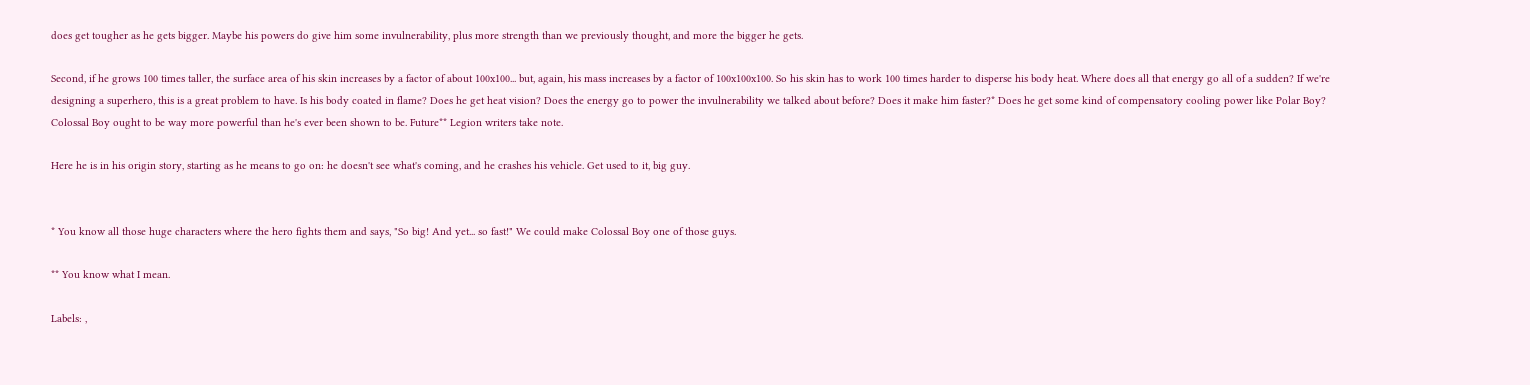does get tougher as he gets bigger. Maybe his powers do give him some invulnerability, plus more strength than we previously thought, and more the bigger he gets.

Second, if he grows 100 times taller, the surface area of his skin increases by a factor of about 100x100... but, again, his mass increases by a factor of 100x100x100. So his skin has to work 100 times harder to disperse his body heat. Where does all that energy go all of a sudden? If we're designing a superhero, this is a great problem to have. Is his body coated in flame? Does he get heat vision? Does the energy go to power the invulnerability we talked about before? Does it make him faster?* Does he get some kind of compensatory cooling power like Polar Boy? Colossal Boy ought to be way more powerful than he's ever been shown to be. Future** Legion writers take note.

Here he is in his origin story, starting as he means to go on: he doesn't see what's coming, and he crashes his vehicle. Get used to it, big guy.


* You know all those huge characters where the hero fights them and says, "So big! And yet... so fast!" We could make Colossal Boy one of those guys.

** You know what I mean.

Labels: ,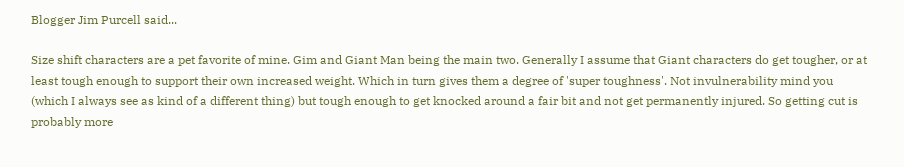Blogger Jim Purcell said...

Size shift characters are a pet favorite of mine. Gim and Giant Man being the main two. Generally I assume that Giant characters do get tougher, or at least tough enough to support their own increased weight. Which in turn gives them a degree of 'super toughness'. Not invulnerability mind you (which I always see as kind of a different thing) but tough enough to get knocked around a fair bit and not get permanently injured. So getting cut is probably more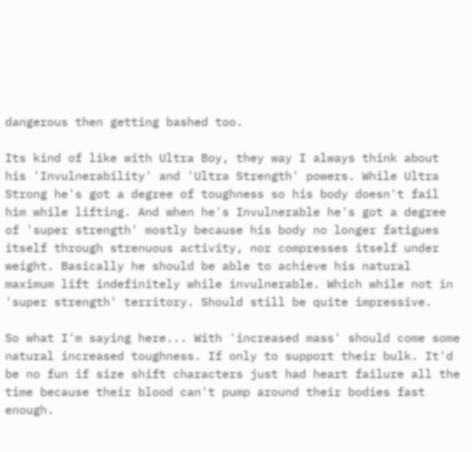dangerous then getting bashed too.

Its kind of like with Ultra Boy, they way I always think about his 'Invulnerability' and 'Ultra Strength' powers. While Ultra Strong he's got a degree of toughness so his body doesn't fail him while lifting. And when he's Invulnerable he's got a degree of 'super strength' mostly because his body no longer fatigues itself through strenuous activity, nor compresses itself under weight. Basically he should be able to achieve his natural maximum lift indefinitely while invulnerable. Which while not in 'super strength' territory. Should still be quite impressive.

So what I'm saying here... With 'increased mass' should come some natural increased toughness. If only to support their bulk. It'd be no fun if size shift characters just had heart failure all the time because their blood can't pump around their bodies fast enough.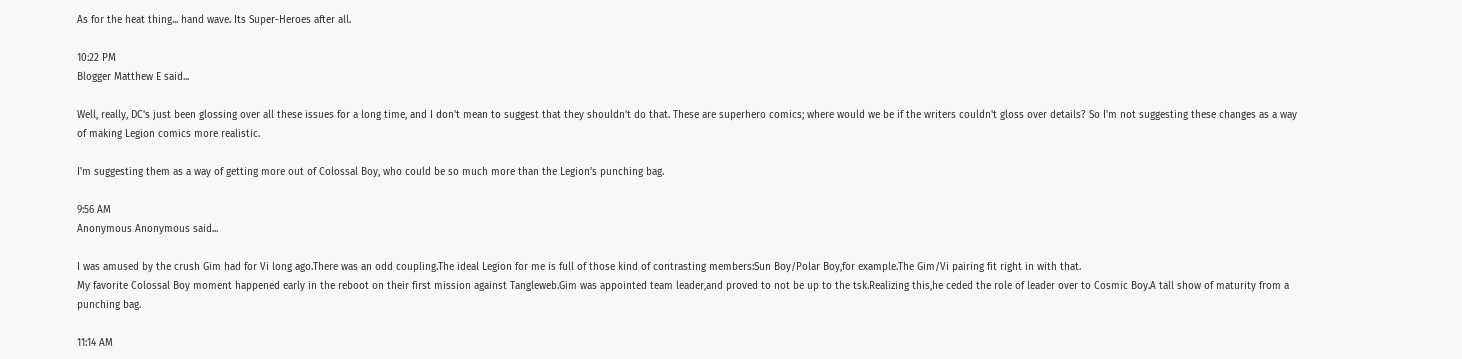As for the heat thing... hand wave. Its Super-Heroes after all.

10:22 PM
Blogger Matthew E said...

Well, really, DC's just been glossing over all these issues for a long time, and I don't mean to suggest that they shouldn't do that. These are superhero comics; where would we be if the writers couldn't gloss over details? So I'm not suggesting these changes as a way of making Legion comics more realistic.

I'm suggesting them as a way of getting more out of Colossal Boy, who could be so much more than the Legion's punching bag.

9:56 AM
Anonymous Anonymous said...

I was amused by the crush Gim had for Vi long ago.There was an odd coupling.The ideal Legion for me is full of those kind of contrasting members:Sun Boy/Polar Boy,for example.The Gim/Vi pairing fit right in with that.
My favorite Colossal Boy moment happened early in the reboot on their first mission against Tangleweb.Gim was appointed team leader,and proved to not be up to the tsk.Realizing this,he ceded the role of leader over to Cosmic Boy.A tall show of maturity from a punching bag.

11:14 AM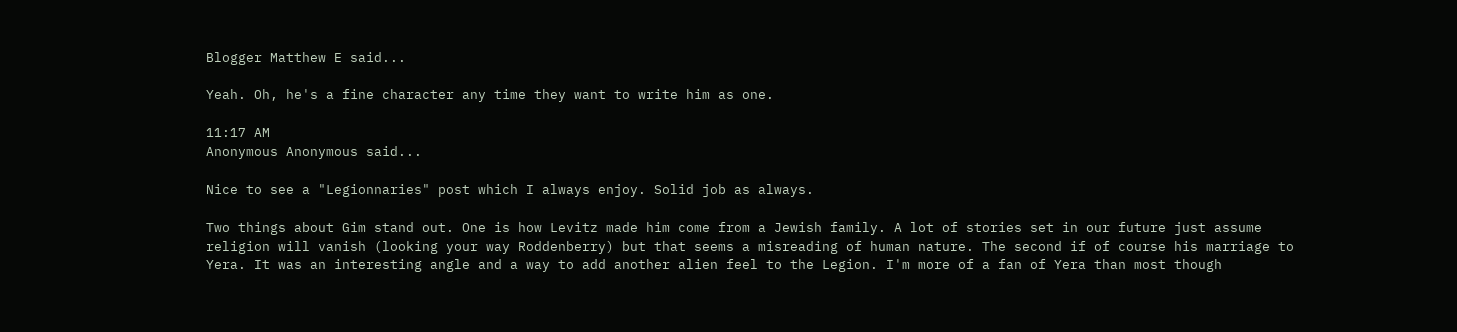Blogger Matthew E said...

Yeah. Oh, he's a fine character any time they want to write him as one.

11:17 AM
Anonymous Anonymous said...

Nice to see a "Legionnaries" post which I always enjoy. Solid job as always.

Two things about Gim stand out. One is how Levitz made him come from a Jewish family. A lot of stories set in our future just assume religion will vanish (looking your way Roddenberry) but that seems a misreading of human nature. The second if of course his marriage to Yera. It was an interesting angle and a way to add another alien feel to the Legion. I'm more of a fan of Yera than most though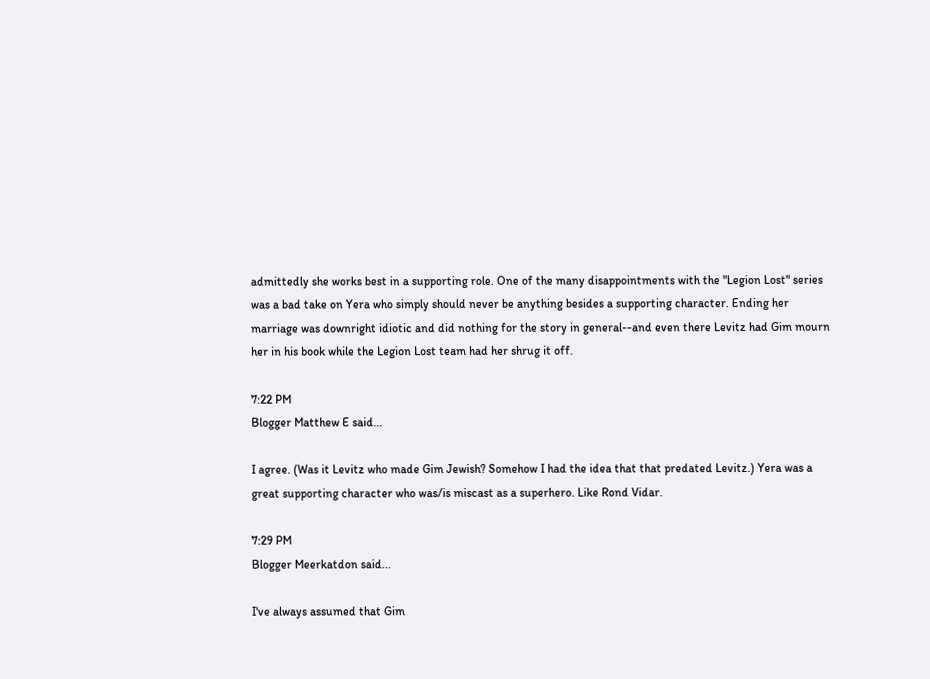admittedly she works best in a supporting role. One of the many disappointments with the "Legion Lost" series was a bad take on Yera who simply should never be anything besides a supporting character. Ending her marriage was downright idiotic and did nothing for the story in general--and even there Levitz had Gim mourn her in his book while the Legion Lost team had her shrug it off.

7:22 PM
Blogger Matthew E said...

I agree. (Was it Levitz who made Gim Jewish? Somehow I had the idea that that predated Levitz.) Yera was a great supporting character who was/is miscast as a superhero. Like Rond Vidar.

7:29 PM
Blogger Meerkatdon said...

I've always assumed that Gim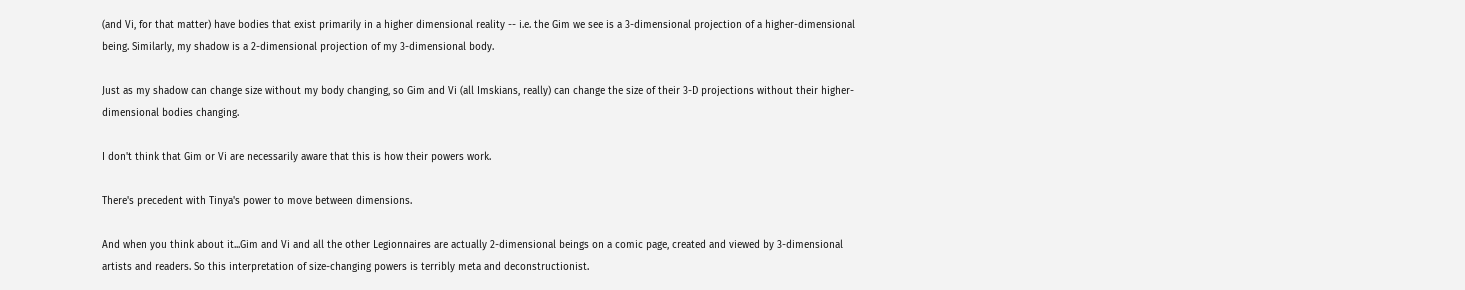(and Vi, for that matter) have bodies that exist primarily in a higher dimensional reality -- i.e. the Gim we see is a 3-dimensional projection of a higher-dimensional being. Similarly, my shadow is a 2-dimensional projection of my 3-dimensional body.

Just as my shadow can change size without my body changing, so Gim and Vi (all Imskians, really) can change the size of their 3-D projections without their higher-dimensional bodies changing.

I don't think that Gim or Vi are necessarily aware that this is how their powers work.

There's precedent with Tinya's power to move between dimensions.

And when you think about it...Gim and Vi and all the other Legionnaires are actually 2-dimensional beings on a comic page, created and viewed by 3-dimensional artists and readers. So this interpretation of size-changing powers is terribly meta and deconstructionist.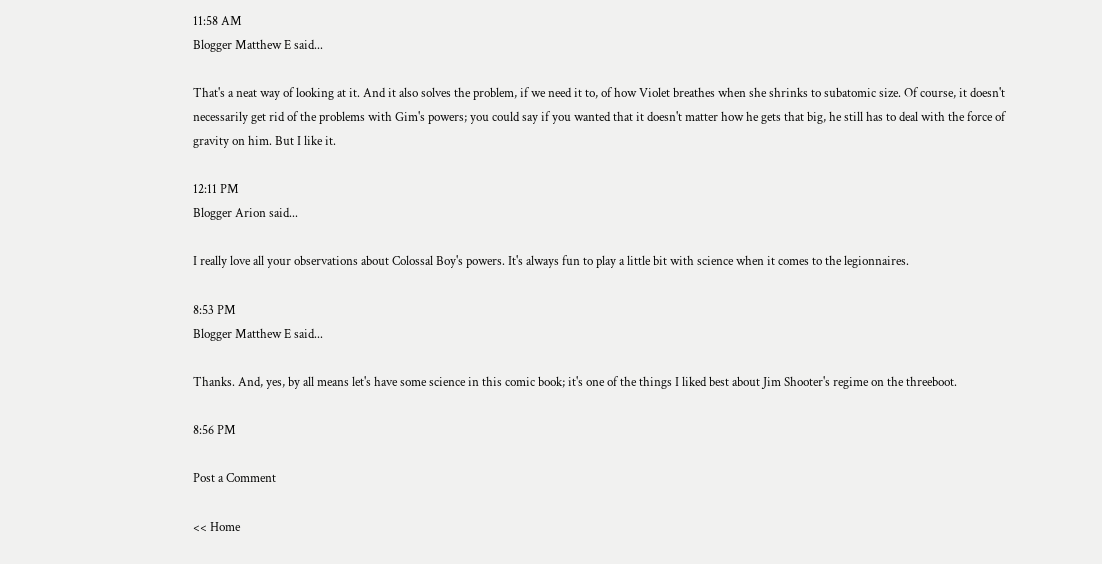11:58 AM
Blogger Matthew E said...

That's a neat way of looking at it. And it also solves the problem, if we need it to, of how Violet breathes when she shrinks to subatomic size. Of course, it doesn't necessarily get rid of the problems with Gim's powers; you could say if you wanted that it doesn't matter how he gets that big, he still has to deal with the force of gravity on him. But I like it.

12:11 PM
Blogger Arion said...

I really love all your observations about Colossal Boy's powers. It's always fun to play a little bit with science when it comes to the legionnaires.

8:53 PM
Blogger Matthew E said...

Thanks. And, yes, by all means let's have some science in this comic book; it's one of the things I liked best about Jim Shooter's regime on the threeboot.

8:56 PM

Post a Comment

<< Home